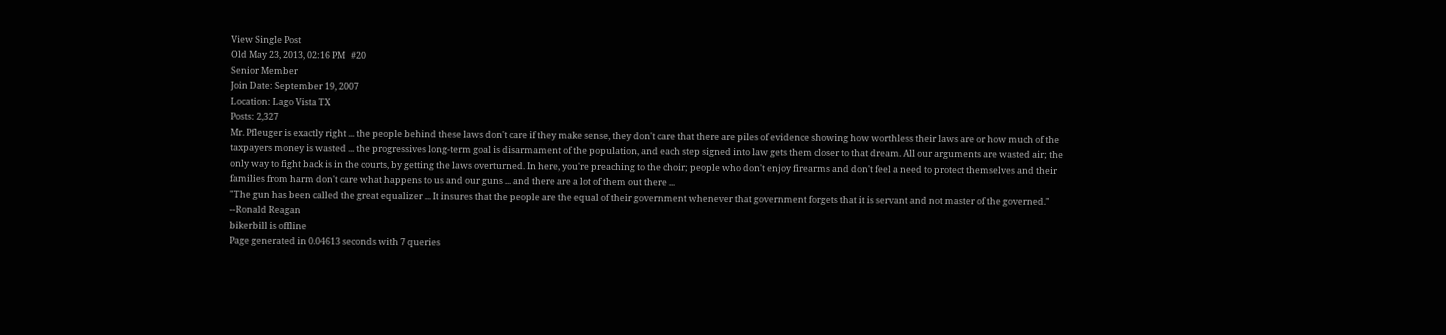View Single Post
Old May 23, 2013, 02:16 PM   #20
Senior Member
Join Date: September 19, 2007
Location: Lago Vista TX
Posts: 2,327
Mr. Pfleuger is exactly right ... the people behind these laws don't care if they make sense, they don't care that there are piles of evidence showing how worthless their laws are or how much of the taxpayers money is wasted ... the progressives long-term goal is disarmament of the population, and each step signed into law gets them closer to that dream. All our arguments are wasted air; the only way to fight back is in the courts, by getting the laws overturned. In here, you're preaching to the choir; people who don't enjoy firearms and don't feel a need to protect themselves and their families from harm don't care what happens to us and our guns ... and there are a lot of them out there ...
"The gun has been called the great equalizer ... It insures that the people are the equal of their government whenever that government forgets that it is servant and not master of the governed." --Ronald Reagan
bikerbill is offline
Page generated in 0.04613 seconds with 7 queries